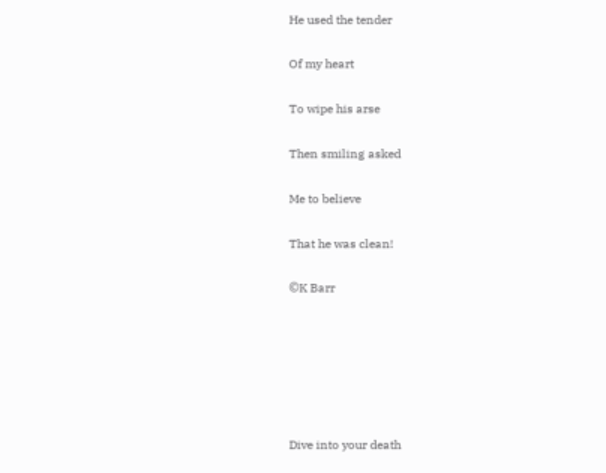He used the tender

Of my heart

To wipe his arse

Then smiling asked

Me to believe

That he was clean!

©K Barr






Dive into your death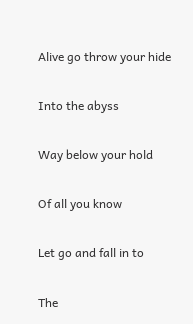Alive go throw your hide

Into the abyss

Way below your hold

Of all you know

Let go and fall in to

The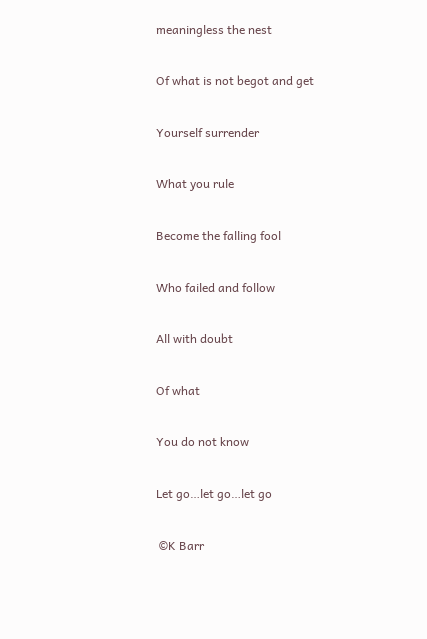meaningless the nest

Of what is not begot and get

Yourself surrender

What you rule

Become the falling fool

Who failed and follow

All with doubt

Of what

You do not know

Let go…let go…let go

 ©K Barr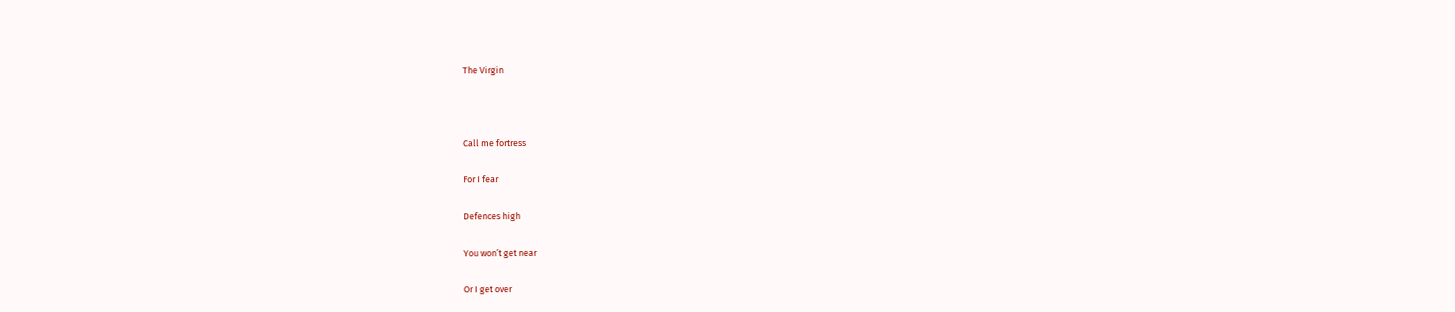The Virgin



Call me fortress

For I fear

Defences high

You won’t get near

Or I get over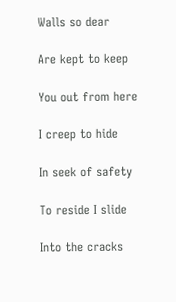Walls so dear

Are kept to keep

You out from here

I creep to hide

In seek of safety

To reside I slide

Into the cracks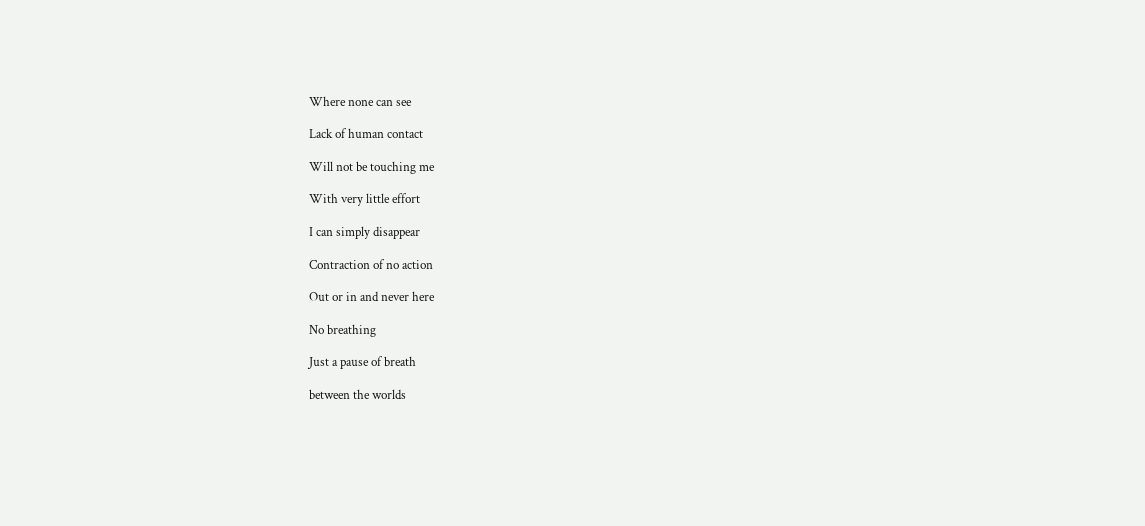Where none can see

Lack of human contact

Will not be touching me

With very little effort

I can simply disappear

Contraction of no action

Out or in and never here

No breathing

Just a pause of breath

between the worlds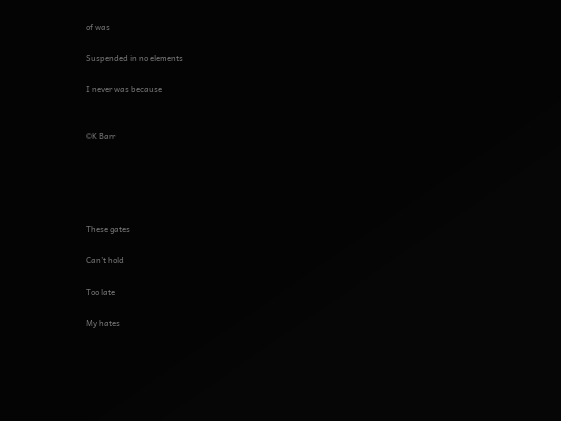of was

Suspended in no elements

I never was because


©K Barr





These gates

Can’t hold

Too late

My hates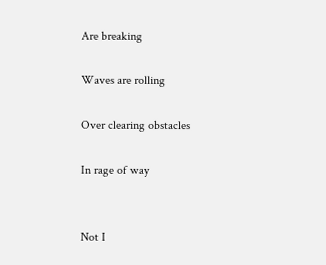Are breaking

Waves are rolling

Over clearing obstacles

In rage of way


Not I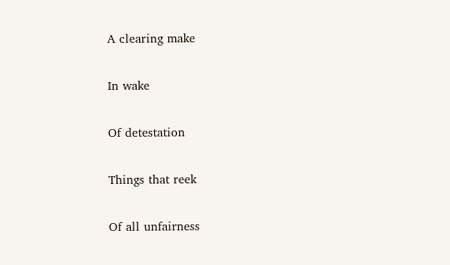A clearing make

In wake

Of detestation

Things that reek

Of all unfairness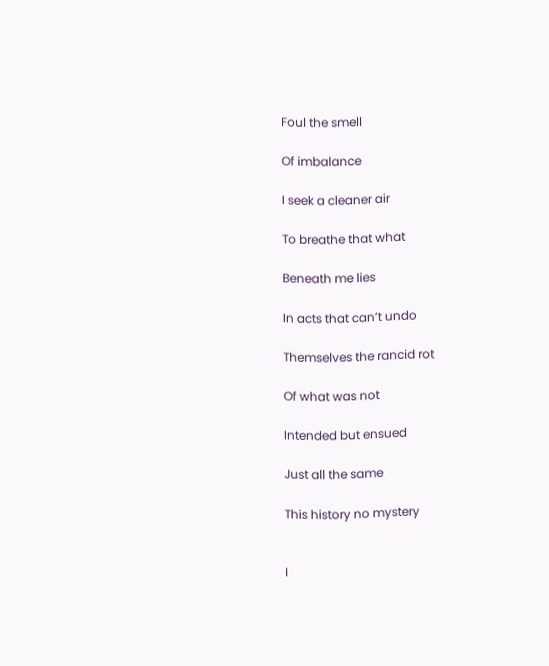Foul the smell

Of imbalance

I seek a cleaner air

To breathe that what

Beneath me lies

In acts that can’t undo

Themselves the rancid rot

Of what was not

Intended but ensued

Just all the same

This history no mystery


I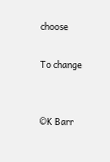choose

To change


©K Barr